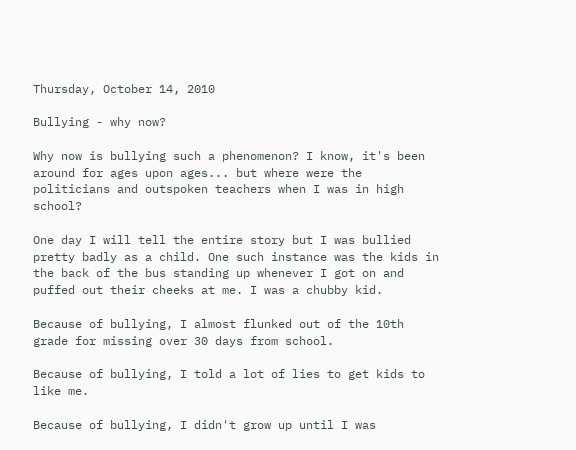Thursday, October 14, 2010

Bullying - why now?

Why now is bullying such a phenomenon? I know, it's been around for ages upon ages... but where were the politicians and outspoken teachers when I was in high school?

One day I will tell the entire story but I was bullied pretty badly as a child. One such instance was the kids in the back of the bus standing up whenever I got on and puffed out their cheeks at me. I was a chubby kid.

Because of bullying, I almost flunked out of the 10th grade for missing over 30 days from school.

Because of bullying, I told a lot of lies to get kids to like me.

Because of bullying, I didn't grow up until I was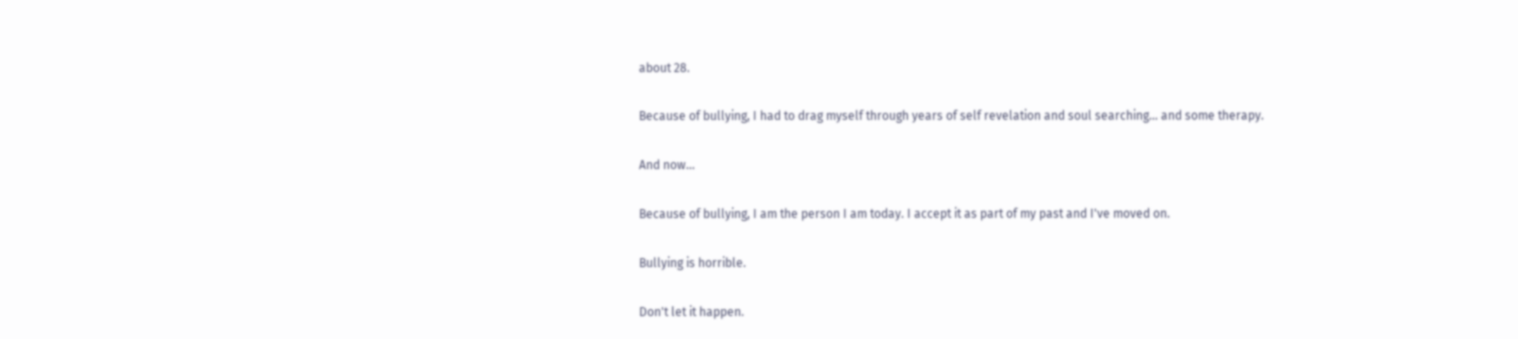about 28.

Because of bullying, I had to drag myself through years of self revelation and soul searching... and some therapy.

And now...

Because of bullying, I am the person I am today. I accept it as part of my past and I've moved on.

Bullying is horrible.

Don't let it happen.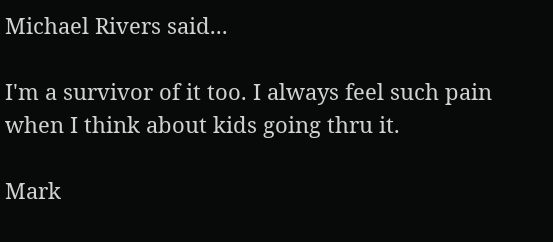Michael Rivers said...

I'm a survivor of it too. I always feel such pain when I think about kids going thru it.

Mark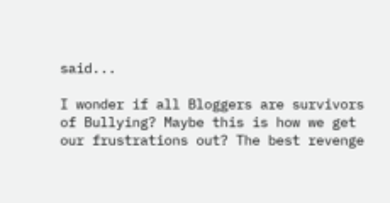said...

I wonder if all Bloggers are survivors of Bullying? Maybe this is how we get our frustrations out? The best revenge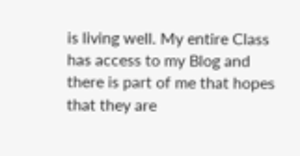is living well. My entire Class has access to my Blog and there is part of me that hopes that they are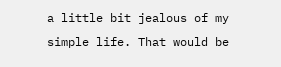a little bit jealous of my simple life. That would be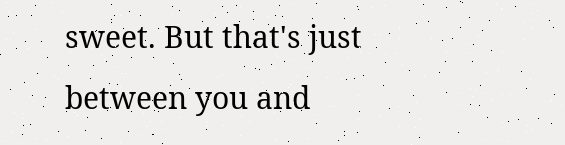sweet. But that's just between you and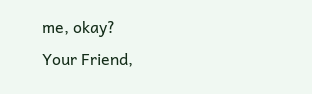me, okay?
Your Friend,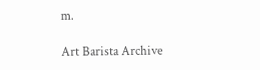m.

Art Barista Archive